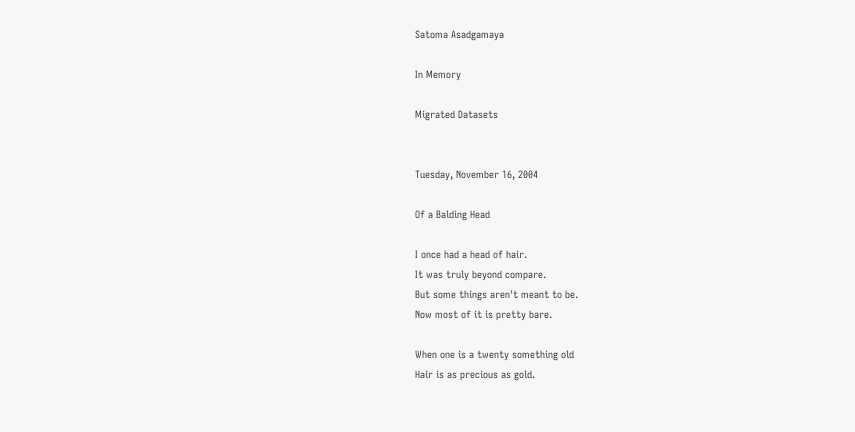Satoma Asadgamaya

In Memory

Migrated Datasets


Tuesday, November 16, 2004

Of a Balding Head

I once had a head of hair.
It was truly beyond compare.
But some things aren't meant to be.
Now most of it is pretty bare.

When one is a twenty something old
Hair is as precious as gold.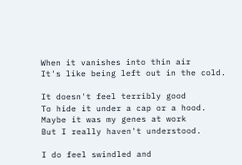When it vanishes into thin air
It's like being left out in the cold.

It doesn't feel terribly good
To hide it under a cap or a hood.
Maybe it was my genes at work
But I really haven't understood.

I do feel swindled and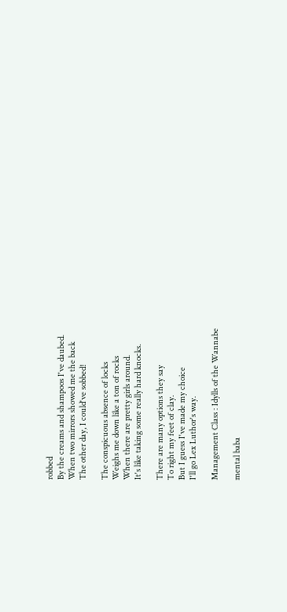robbed
By the creams and shampoos I've daubed.
When two mirrors showed me the back
The other day, I could've sobbed!

The conspicuous absence of locks
Weighs me down like a ton of rocks
When there are pretty girls around.
It's like taking some really hard knocks.

There are many options they say
To right my feet of clay.
But I guess I've made my choice
I'll go Lex Luthor's way.

Management Class : Idylls of the Wannabe

mental baba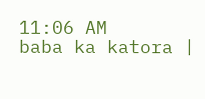11:06 AM
baba ka katora |